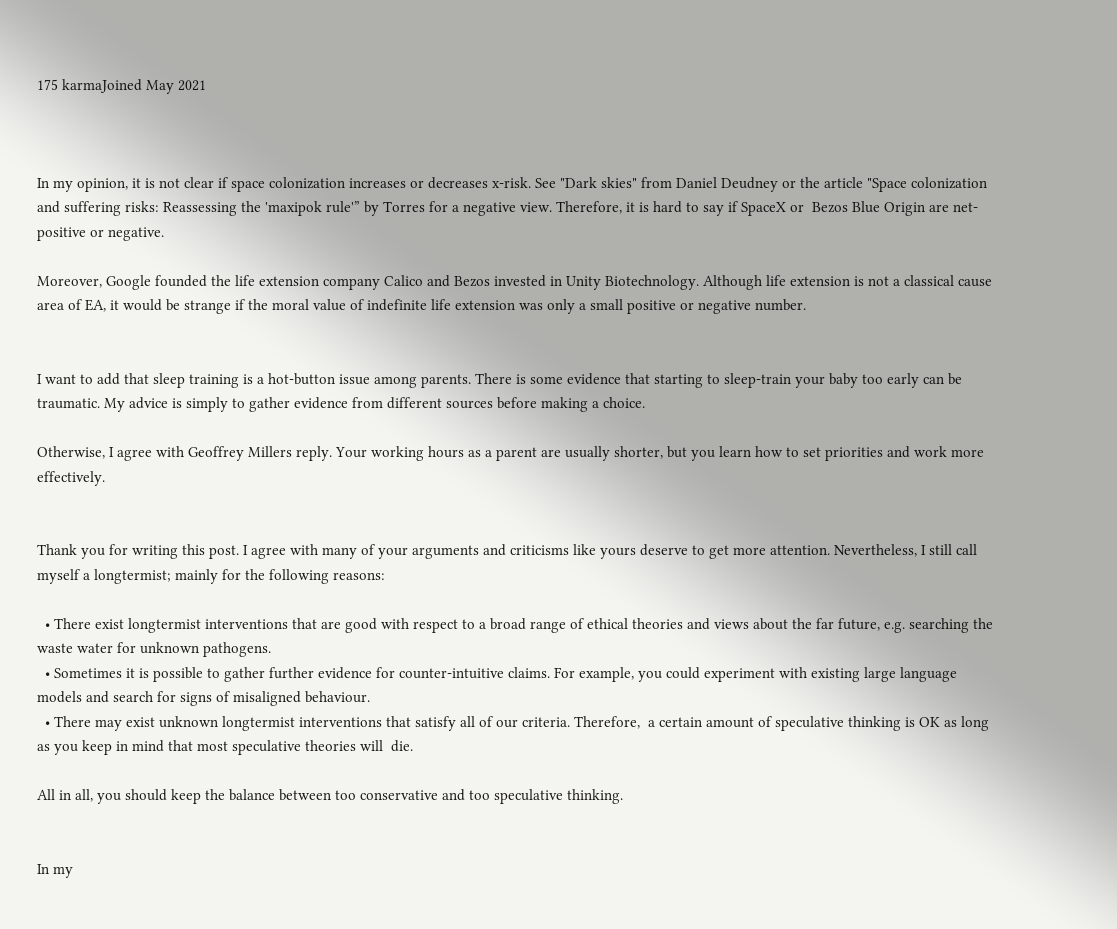175 karmaJoined May 2021



In my opinion, it is not clear if space colonization increases or decreases x-risk. See "Dark skies" from Daniel Deudney or the article "Space colonization and suffering risks: Reassessing the 'maxipok rule'” by Torres for a negative view. Therefore, it is hard to say if SpaceX or  Bezos Blue Origin are net-positive or negative.

Moreover, Google founded the life extension company Calico and Bezos invested in Unity Biotechnology. Although life extension is not a classical cause area of EA, it would be strange if the moral value of indefinite life extension was only a small positive or negative number.


I want to add that sleep training is a hot-button issue among parents. There is some evidence that starting to sleep-train your baby too early can be traumatic. My advice is simply to gather evidence from different sources before making a choice.

Otherwise, I agree with Geoffrey Millers reply. Your working hours as a parent are usually shorter, but you learn how to set priorities and work more effectively.


Thank you for writing this post. I agree with many of your arguments and criticisms like yours deserve to get more attention. Nevertheless, I still call myself a longtermist; mainly for the following reasons:

  • There exist longtermist interventions that are good with respect to a broad range of ethical theories and views about the far future, e.g. searching the waste water for unknown pathogens.
  • Sometimes it is possible to gather further evidence for counter-intuitive claims. For example, you could experiment with existing large language models and search for signs of misaligned behaviour.
  • There may exist unknown longtermist interventions that satisfy all of our criteria. Therefore,  a certain amount of speculative thinking is OK as long as you keep in mind that most speculative theories will  die.

All in all, you should keep the balance between too conservative and too speculative thinking.


In my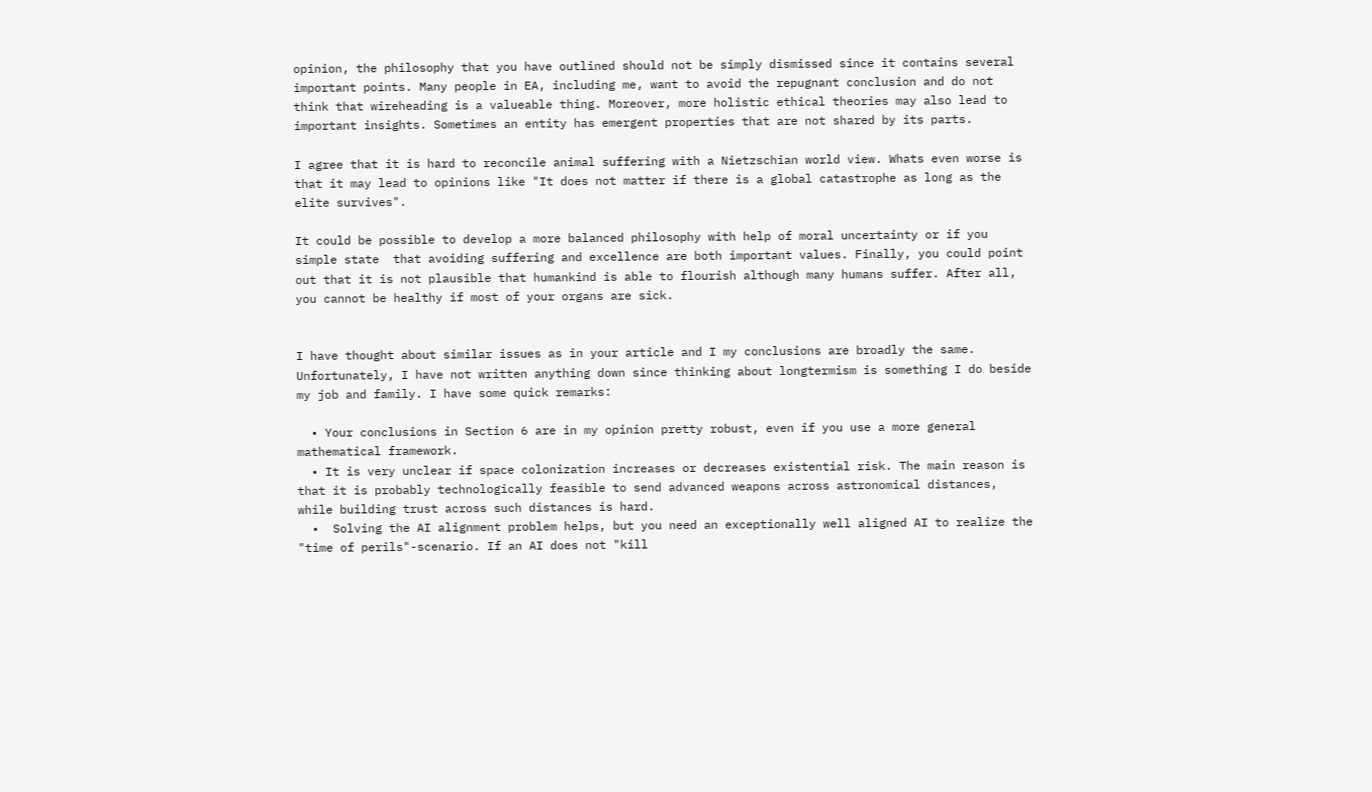opinion, the philosophy that you have outlined should not be simply dismissed since it contains several important points. Many people in EA, including me, want to avoid the repugnant conclusion and do not think that wireheading is a valueable thing. Moreover, more holistic ethical theories may also lead to important insights. Sometimes an entity has emergent properties that are not shared by its parts.

I agree that it is hard to reconcile animal suffering with a Nietzschian world view. Whats even worse is that it may lead to opinions like "It does not matter if there is a global catastrophe as long as the elite survives".

It could be possible to develop a more balanced philosophy with help of moral uncertainty or if you simple state  that avoiding suffering and excellence are both important values. Finally, you could point out that it is not plausible that humankind is able to flourish although many humans suffer. After all, you cannot be healthy if most of your organs are sick.


I have thought about similar issues as in your article and I my conclusions are broadly the same. Unfortunately, I have not written anything down since thinking about longtermism is something I do beside my job and family. I have some quick remarks:

  • Your conclusions in Section 6 are in my opinion pretty robust, even if you use a more general mathematical framework.
  • It is very unclear if space colonization increases or decreases existential risk. The main reason is that it is probably technologically feasible to send advanced weapons across astronomical distances, while building trust across such distances is hard.
  •  Solving the AI alignment problem helps, but you need an exceptionally well aligned AI to realize the "time of perils"-scenario. If an AI does not "kill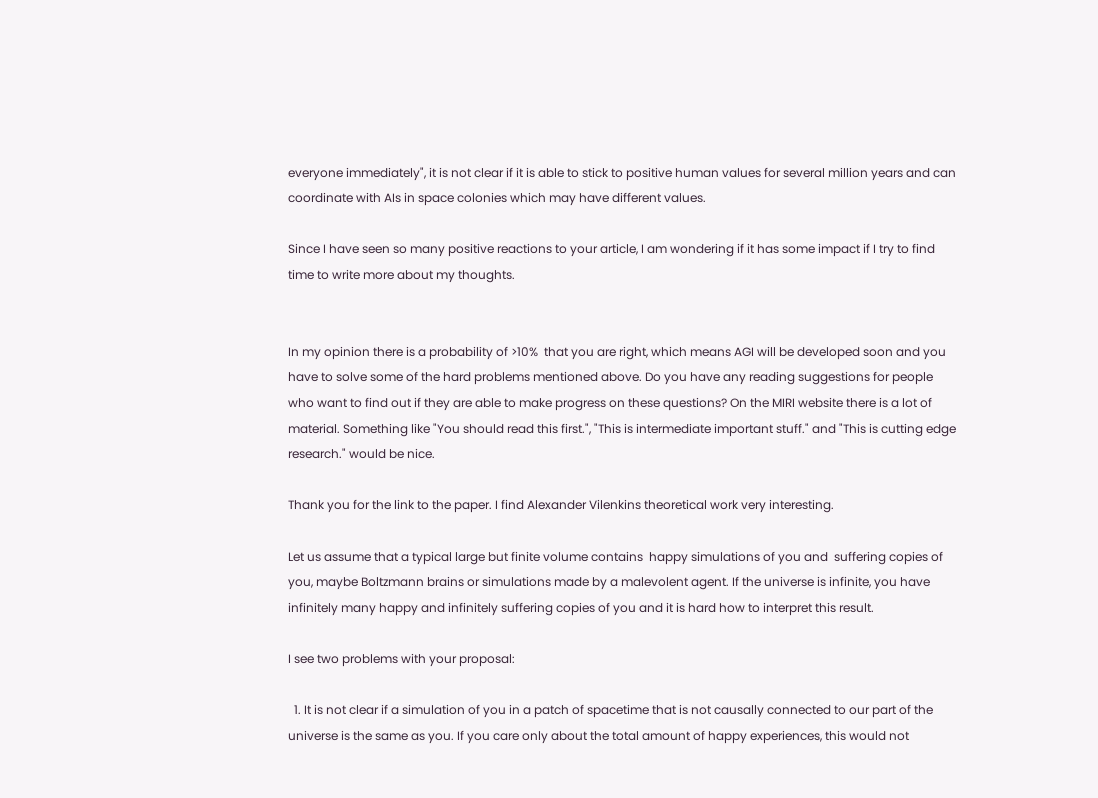everyone immediately", it is not clear if it is able to stick to positive human values for several million years and can coordinate with AIs in space colonies which may have different values.

Since I have seen so many positive reactions to your article, I am wondering if it has some impact if I try to find time to write more about my thoughts.


In my opinion there is a probability of >10%  that you are right, which means AGI will be developed soon and you have to solve some of the hard problems mentioned above. Do you have any reading suggestions for people who want to find out if they are able to make progress on these questions? On the MIRI website there is a lot of material. Something like "You should read this first.", "This is intermediate important stuff." and "This is cutting edge research." would be nice.

Thank you for the link to the paper. I find Alexander Vilenkins theoretical work very interesting.

Let us assume that a typical large but finite volume contains  happy simulations of you and  suffering copies of you, maybe Boltzmann brains or simulations made by a malevolent agent. If the universe is infinite, you have infinitely many happy and infinitely suffering copies of you and it is hard how to interpret this result.

I see two problems with your proposal:

  1. It is not clear if a simulation of you in a patch of spacetime that is not causally connected to our part of the universe is the same as you. If you care only about the total amount of happy experiences, this would not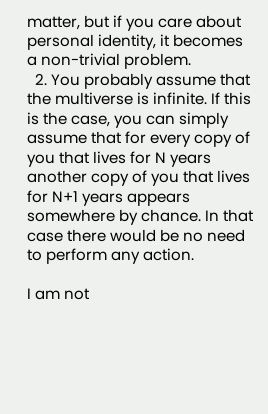matter, but if you care about personal identity, it becomes a non-trivial problem.
  2. You probably assume that the multiverse is infinite. If this is the case, you can simply assume that for every copy of you that lives for N years another copy of you that lives for N+1 years appears somewhere by chance. In that case there would be no need to perform any action.

I am not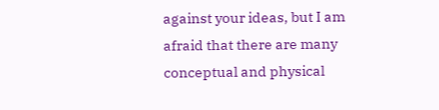against your ideas, but I am afraid that there are many conceptual and physical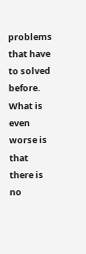problems that have to solved before. What is even worse is that there is no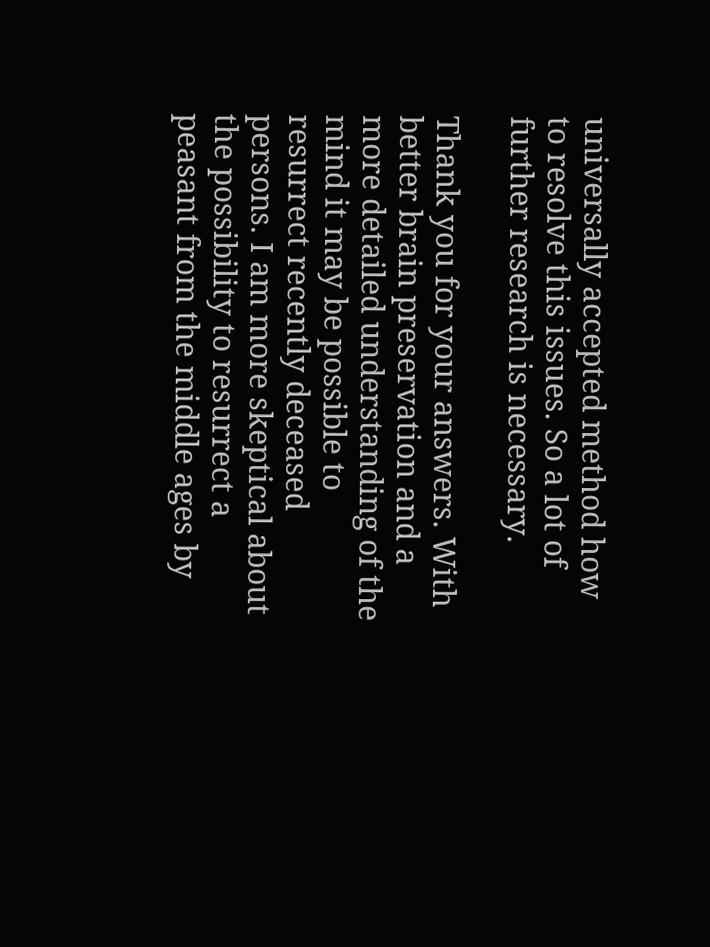universally accepted method how to resolve this issues. So a lot of further research is necessary.

Thank you for your answers. With better brain preservation and a more detailed understanding of the mind it may be possible to resurrect recently deceased persons. I am more skeptical about the possibility to resurrect a peasant from the middle ages by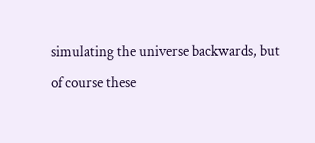simulating the universe backwards, but of course these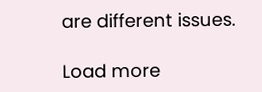are different issues.

Load more